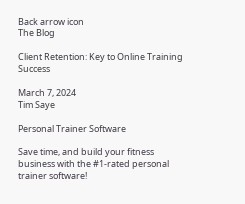Back arrow icon
The Blog

Client Retention: Key to Online Training Success

March 7, 2024
Tim Saye

Personal Trainer Software

Save time, and build your fitness business with the #1-rated personal trainer software!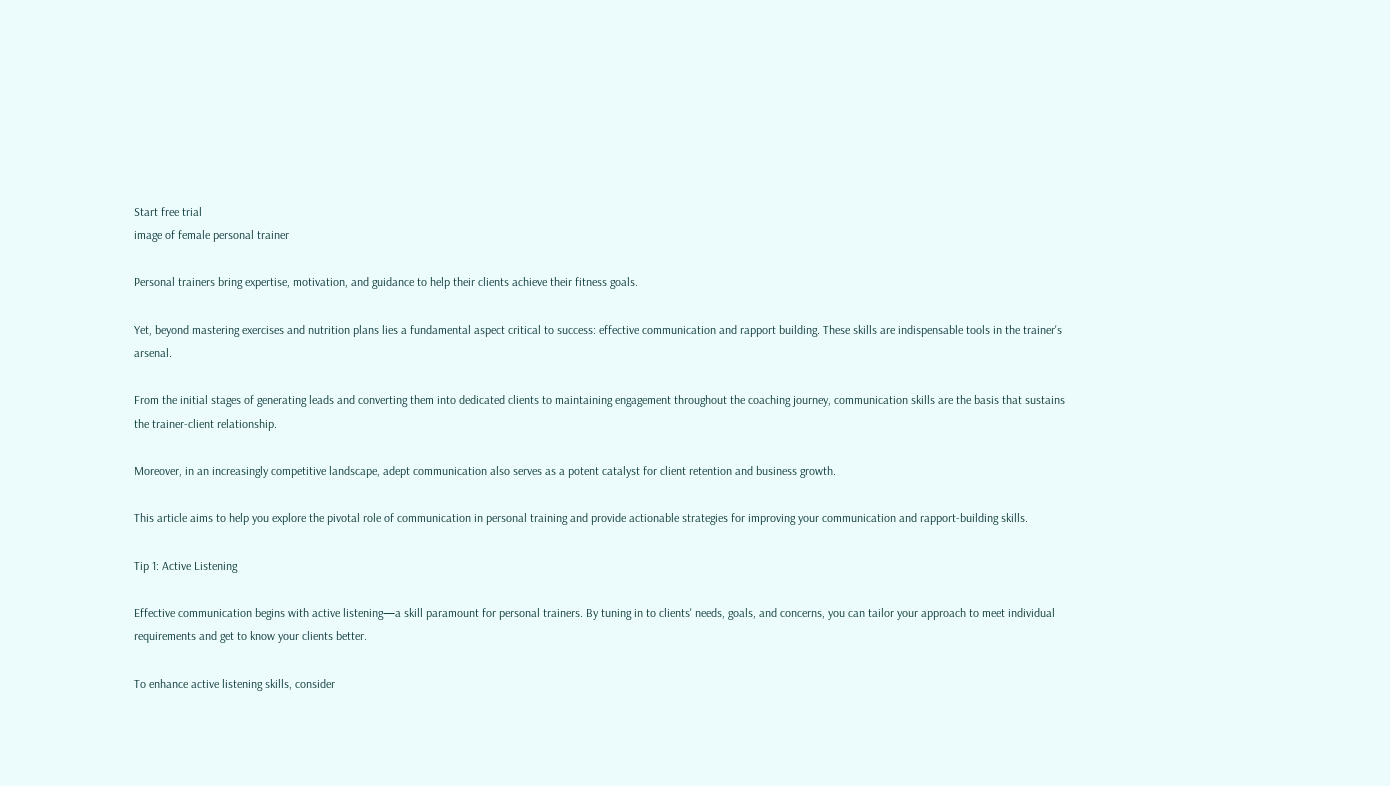Start free trial
image of female personal trainer

Personal trainers bring expertise, motivation, and guidance to help their clients achieve their fitness goals.

Yet, beyond mastering exercises and nutrition plans lies a fundamental aspect critical to success: effective communication and rapport building. These skills are indispensable tools in the trainer's arsenal.

From the initial stages of generating leads and converting them into dedicated clients to maintaining engagement throughout the coaching journey, communication skills are the basis that sustains the trainer-client relationship.

Moreover, in an increasingly competitive landscape, adept communication also serves as a potent catalyst for client retention and business growth.

This article aims to help you explore the pivotal role of communication in personal training and provide actionable strategies for improving your communication and rapport-building skills.

Tip 1: Active Listening

Effective communication begins with active listening—a skill paramount for personal trainers. By tuning in to clients' needs, goals, and concerns, you can tailor your approach to meet individual requirements and get to know your clients better.

To enhance active listening skills, consider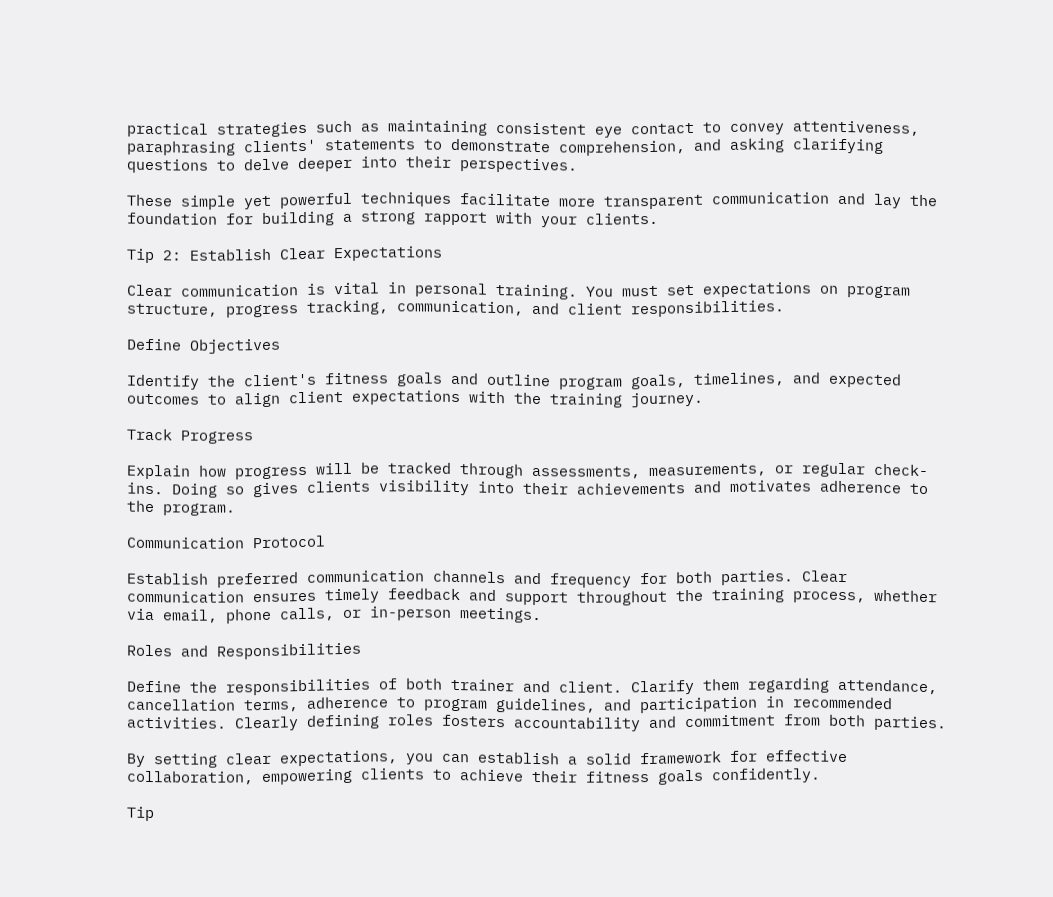practical strategies such as maintaining consistent eye contact to convey attentiveness, paraphrasing clients' statements to demonstrate comprehension, and asking clarifying questions to delve deeper into their perspectives.

These simple yet powerful techniques facilitate more transparent communication and lay the foundation for building a strong rapport with your clients.

Tip 2: Establish Clear Expectations

Clear communication is vital in personal training. You must set expectations on program structure, progress tracking, communication, and client responsibilities.

Define Objectives

Identify the client's fitness goals and outline program goals, timelines, and expected outcomes to align client expectations with the training journey.

Track Progress

Explain how progress will be tracked through assessments, measurements, or regular check-ins. Doing so gives clients visibility into their achievements and motivates adherence to the program.

Communication Protocol

Establish preferred communication channels and frequency for both parties. Clear communication ensures timely feedback and support throughout the training process, whether via email, phone calls, or in-person meetings.

Roles and Responsibilities

Define the responsibilities of both trainer and client. Clarify them regarding attendance, cancellation terms, adherence to program guidelines, and participation in recommended activities. Clearly defining roles fosters accountability and commitment from both parties.

By setting clear expectations, you can establish a solid framework for effective collaboration, empowering clients to achieve their fitness goals confidently.

Tip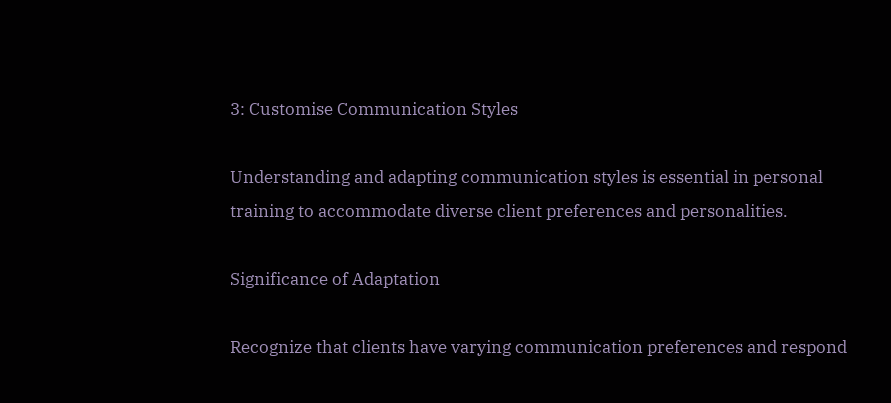3: Customise Communication Styles

Understanding and adapting communication styles is essential in personal training to accommodate diverse client preferences and personalities.

Significance of Adaptation

Recognize that clients have varying communication preferences and respond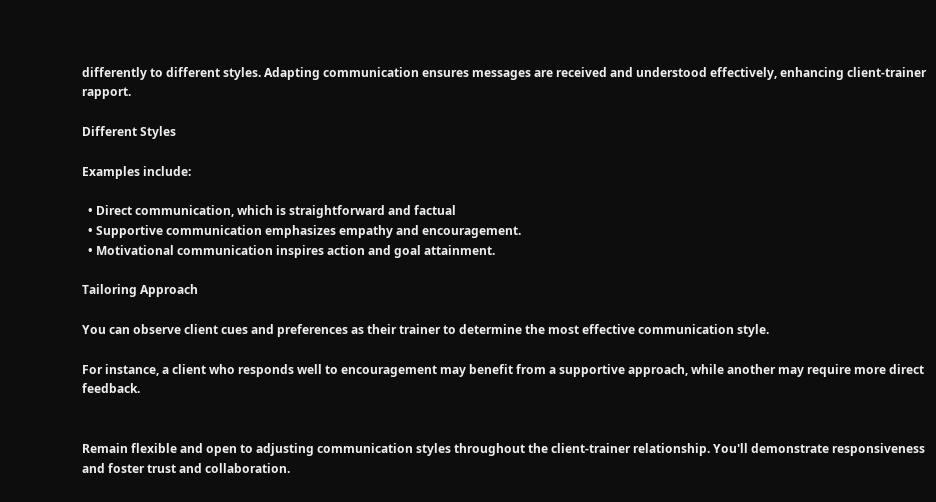differently to different styles. Adapting communication ensures messages are received and understood effectively, enhancing client-trainer rapport.

Different Styles

Examples include:

  • Direct communication, which is straightforward and factual
  • Supportive communication emphasizes empathy and encouragement.
  • Motivational communication inspires action and goal attainment.

Tailoring Approach

You can observe client cues and preferences as their trainer to determine the most effective communication style.

For instance, a client who responds well to encouragement may benefit from a supportive approach, while another may require more direct feedback.


Remain flexible and open to adjusting communication styles throughout the client-trainer relationship. You'll demonstrate responsiveness and foster trust and collaboration.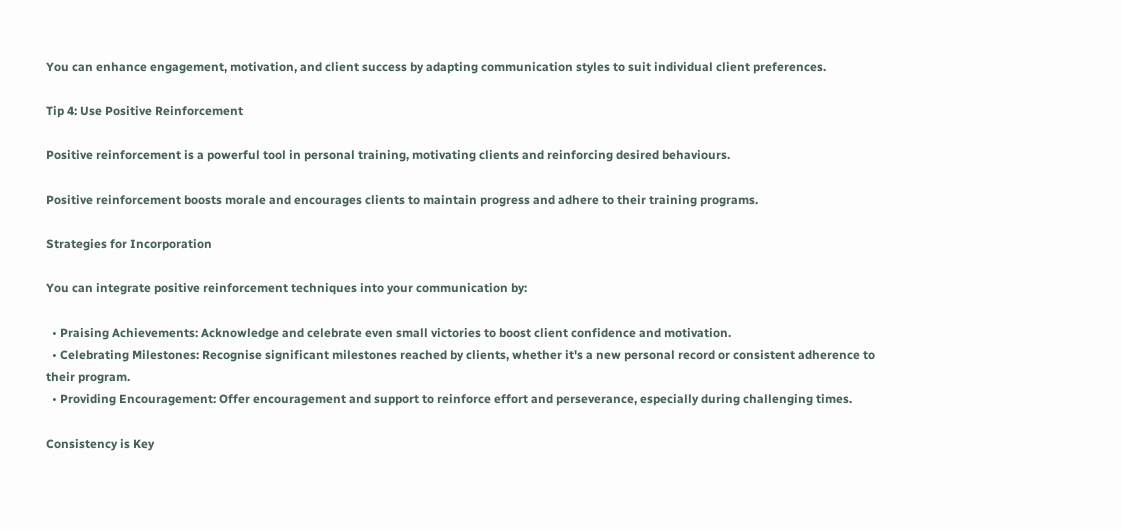You can enhance engagement, motivation, and client success by adapting communication styles to suit individual client preferences.

Tip 4: Use Positive Reinforcement

Positive reinforcement is a powerful tool in personal training, motivating clients and reinforcing desired behaviours.

Positive reinforcement boosts morale and encourages clients to maintain progress and adhere to their training programs.

Strategies for Incorporation

You can integrate positive reinforcement techniques into your communication by:

  • Praising Achievements: Acknowledge and celebrate even small victories to boost client confidence and motivation.
  • Celebrating Milestones: Recognise significant milestones reached by clients, whether it's a new personal record or consistent adherence to their program.
  • Providing Encouragement: Offer encouragement and support to reinforce effort and perseverance, especially during challenging times.

Consistency is Key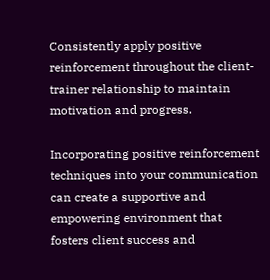Consistently apply positive reinforcement throughout the client-trainer relationship to maintain motivation and progress.

Incorporating positive reinforcement techniques into your communication can create a supportive and empowering environment that fosters client success and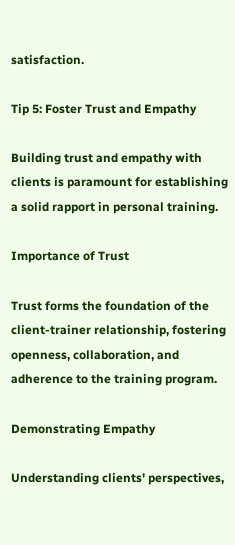satisfaction.

Tip 5: Foster Trust and Empathy

Building trust and empathy with clients is paramount for establishing a solid rapport in personal training.

Importance of Trust

Trust forms the foundation of the client-trainer relationship, fostering openness, collaboration, and adherence to the training program.

Demonstrating Empathy

Understanding clients' perspectives,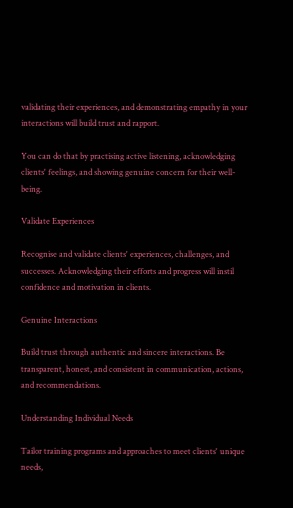validating their experiences, and demonstrating empathy in your interactions will build trust and rapport.

You can do that by practising active listening, acknowledging clients' feelings, and showing genuine concern for their well-being.

Validate Experiences

Recognise and validate clients' experiences, challenges, and successes. Acknowledging their efforts and progress will instil confidence and motivation in clients.

Genuine Interactions

Build trust through authentic and sincere interactions. Be transparent, honest, and consistent in communication, actions, and recommendations.

Understanding Individual Needs

Tailor training programs and approaches to meet clients' unique needs,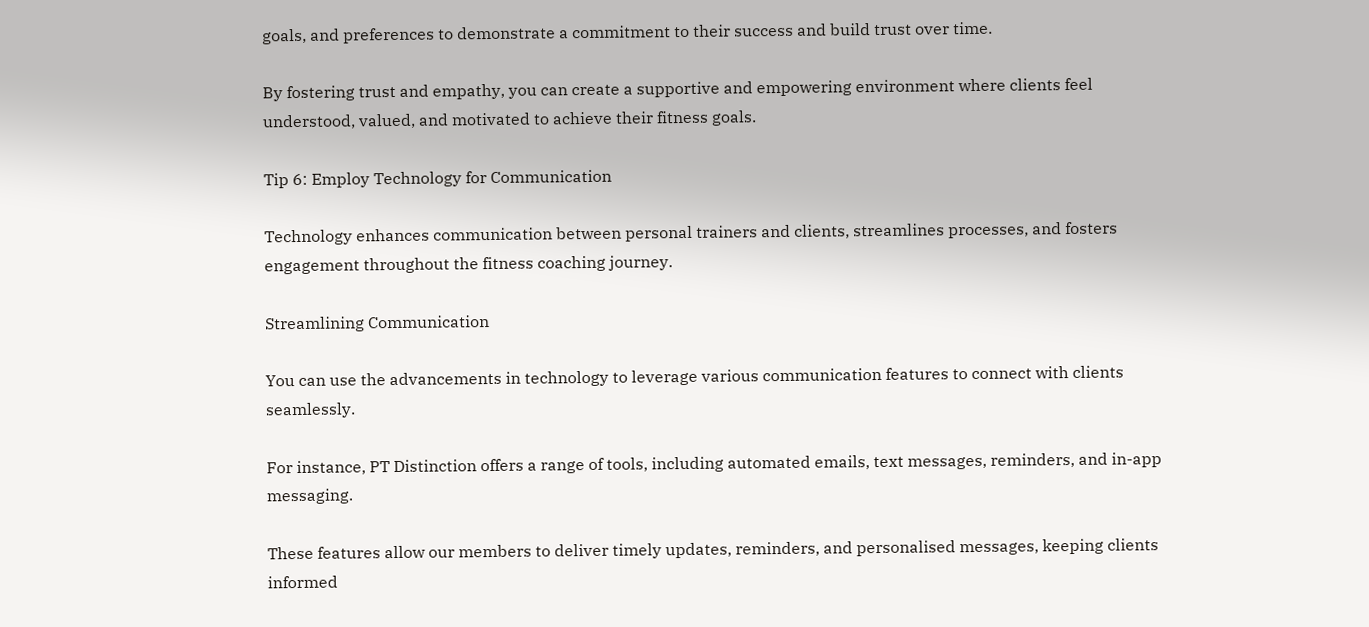goals, and preferences to demonstrate a commitment to their success and build trust over time.

By fostering trust and empathy, you can create a supportive and empowering environment where clients feel understood, valued, and motivated to achieve their fitness goals.

Tip 6: Employ Technology for Communication

Technology enhances communication between personal trainers and clients, streamlines processes, and fosters engagement throughout the fitness coaching journey.

Streamlining Communication

You can use the advancements in technology to leverage various communication features to connect with clients seamlessly.

For instance, PT Distinction offers a range of tools, including automated emails, text messages, reminders, and in-app messaging.

These features allow our members to deliver timely updates, reminders, and personalised messages, keeping clients informed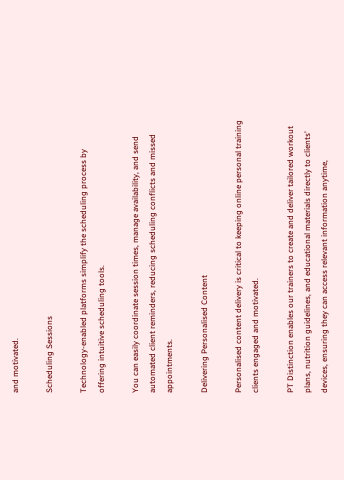and motivated.

Scheduling Sessions

Technology-enabled platforms simplify the scheduling process by offering intuitive scheduling tools.

You can easily coordinate session times, manage availability, and send automated client reminders, reducing scheduling conflicts and missed appointments.

Delivering Personalised Content

Personalised content delivery is critical to keeping online personal training clients engaged and motivated.

PT Distinction enables our trainers to create and deliver tailored workout plans, nutrition guidelines, and educational materials directly to clients' devices, ensuring they can access relevant information anytime,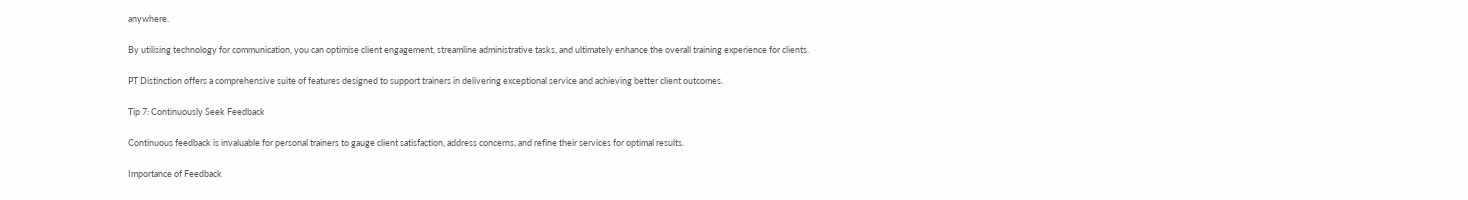anywhere.

By utilising technology for communication, you can optimise client engagement, streamline administrative tasks, and ultimately enhance the overall training experience for clients.

PT Distinction offers a comprehensive suite of features designed to support trainers in delivering exceptional service and achieving better client outcomes.

Tip 7: Continuously Seek Feedback

Continuous feedback is invaluable for personal trainers to gauge client satisfaction, address concerns, and refine their services for optimal results.

Importance of Feedback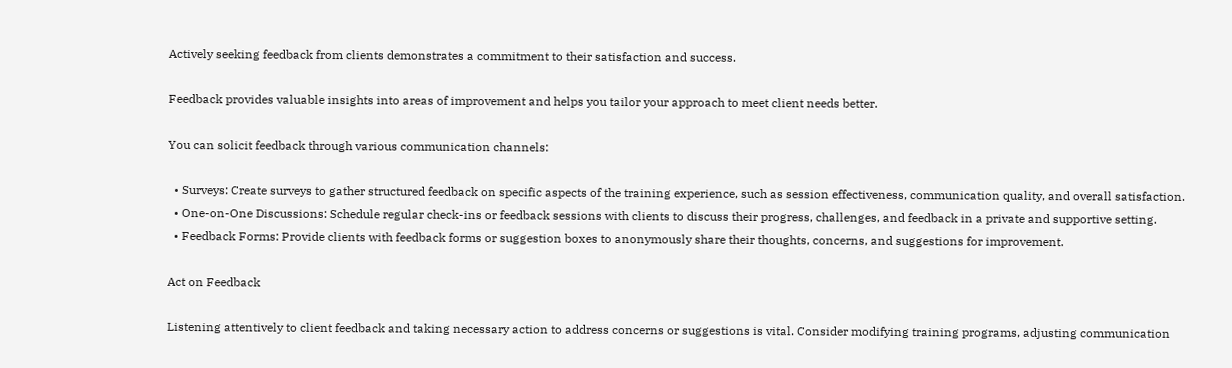Actively seeking feedback from clients demonstrates a commitment to their satisfaction and success.

Feedback provides valuable insights into areas of improvement and helps you tailor your approach to meet client needs better.

You can solicit feedback through various communication channels:

  • Surveys: Create surveys to gather structured feedback on specific aspects of the training experience, such as session effectiveness, communication quality, and overall satisfaction.
  • One-on-One Discussions: Schedule regular check-ins or feedback sessions with clients to discuss their progress, challenges, and feedback in a private and supportive setting.
  • Feedback Forms: Provide clients with feedback forms or suggestion boxes to anonymously share their thoughts, concerns, and suggestions for improvement.

Act on Feedback

Listening attentively to client feedback and taking necessary action to address concerns or suggestions is vital. Consider modifying training programs, adjusting communication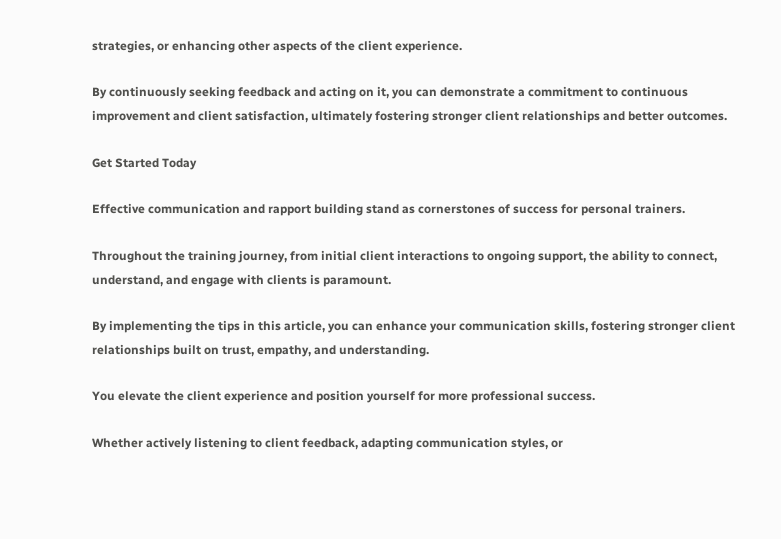strategies, or enhancing other aspects of the client experience.

By continuously seeking feedback and acting on it, you can demonstrate a commitment to continuous improvement and client satisfaction, ultimately fostering stronger client relationships and better outcomes.

Get Started Today

Effective communication and rapport building stand as cornerstones of success for personal trainers.

Throughout the training journey, from initial client interactions to ongoing support, the ability to connect, understand, and engage with clients is paramount.

By implementing the tips in this article, you can enhance your communication skills, fostering stronger client relationships built on trust, empathy, and understanding.

You elevate the client experience and position yourself for more professional success.

Whether actively listening to client feedback, adapting communication styles, or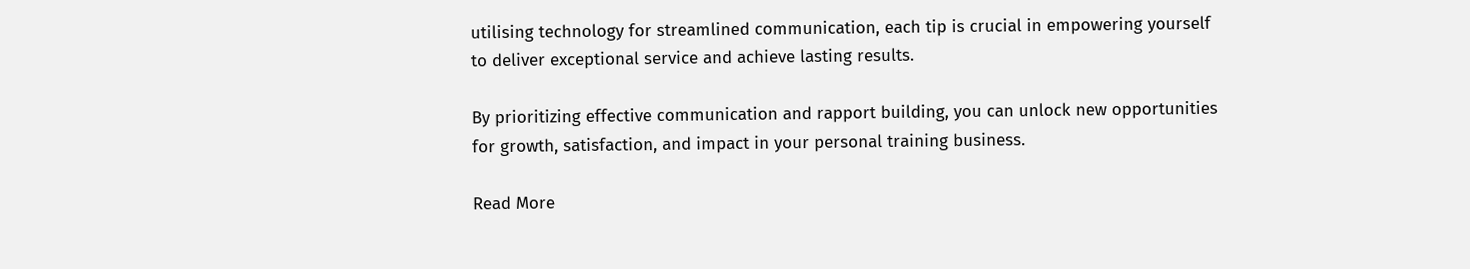utilising technology for streamlined communication, each tip is crucial in empowering yourself to deliver exceptional service and achieve lasting results.

By prioritizing effective communication and rapport building, you can unlock new opportunities for growth, satisfaction, and impact in your personal training business.

Read More